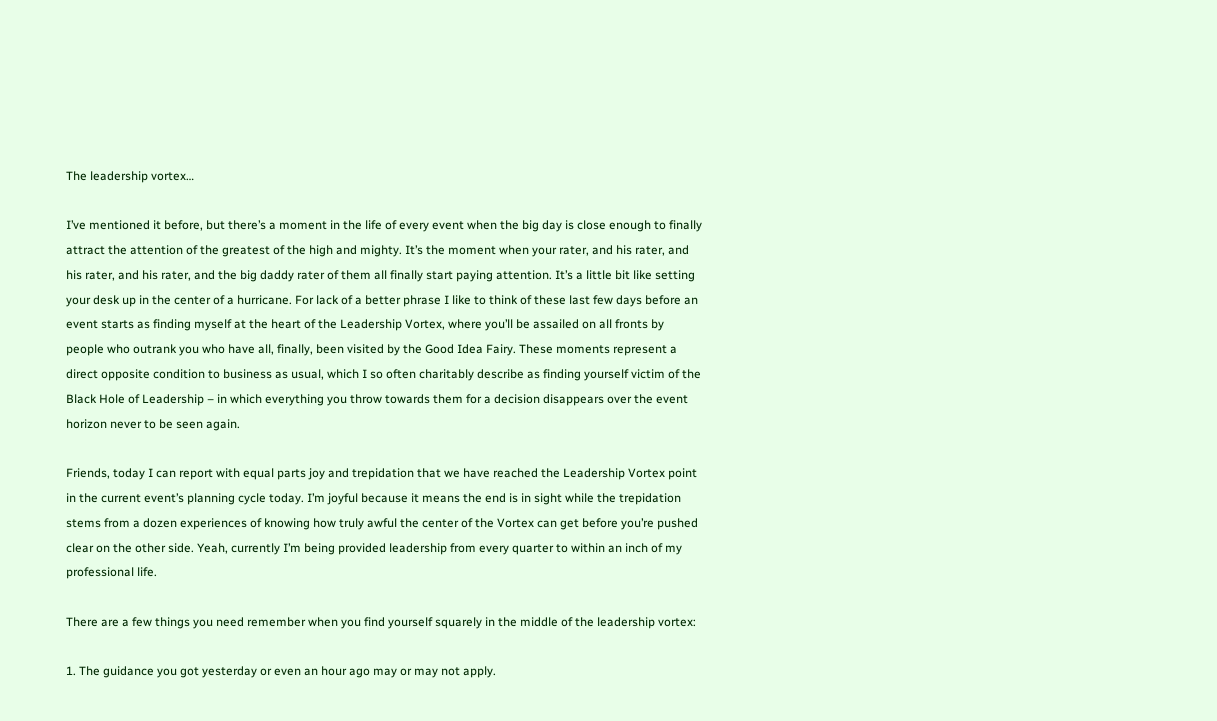The leadership vortex…

I’ve mentioned it before, but there’s a moment in the life of every event when the big day is close enough to finally attract the attention of the greatest of the high and mighty. It’s the moment when your rater, and his rater, and his rater, and his rater, and the big daddy rater of them all finally start paying attention. It’s a little bit like setting your desk up in the center of a hurricane. For lack of a better phrase I like to think of these last few days before an event starts as finding myself at the heart of the Leadership Vortex, where you’ll be assailed on all fronts by people who outrank you who have all, finally, been visited by the Good Idea Fairy. These moments represent a direct opposite condition to business as usual, which I so often charitably describe as finding yourself victim of the Black Hole of Leadership – in which everything you throw towards them for a decision disappears over the event horizon never to be seen again.

Friends, today I can report with equal parts joy and trepidation that we have reached the Leadership Vortex point in the current event’s planning cycle today. I’m joyful because it means the end is in sight while the trepidation stems from a dozen experiences of knowing how truly awful the center of the Vortex can get before you’re pushed clear on the other side. Yeah, currently I’m being provided leadership from every quarter to within an inch of my professional life.

There are a few things you need remember when you find yourself squarely in the middle of the leadership vortex:

1. The guidance you got yesterday or even an hour ago may or may not apply.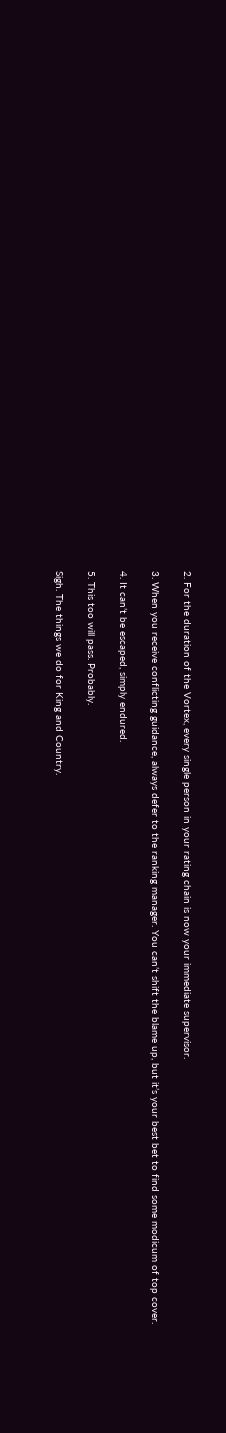2. For the duration of the Vortex, every single person in your rating chain is now your immediate supervisor.

3. When you receive conflicting guidance, always defer to the ranking manager. You can’t shift the blame up, but it’s your best bet to find some modicum of top cover.

4. It can’t be escaped, simply endured.

5. This too will pass. Probably.

Sigh. The things we do for King and Country.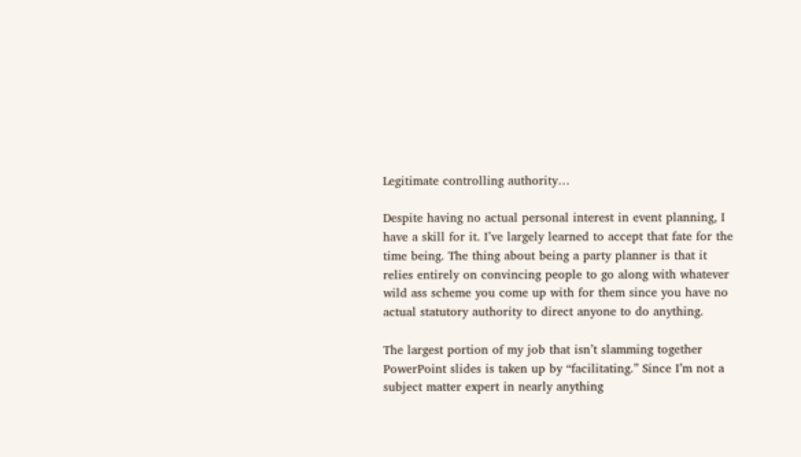Legitimate controlling authority…

Despite having no actual personal interest in event planning, I have a skill for it. I’ve largely learned to accept that fate for the time being. The thing about being a party planner is that it relies entirely on convincing people to go along with whatever wild ass scheme you come up with for them since you have no actual statutory authority to direct anyone to do anything.

The largest portion of my job that isn’t slamming together PowerPoint slides is taken up by “facilitating.” Since I’m not a subject matter expert in nearly anything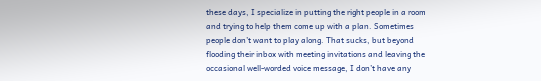these days, I specialize in putting the right people in a room and trying to help them come up with a plan. Sometimes people don’t want to play along. That sucks, but beyond flooding their inbox with meeting invitations and leaving the occasional well-worded voice message, I don’t have any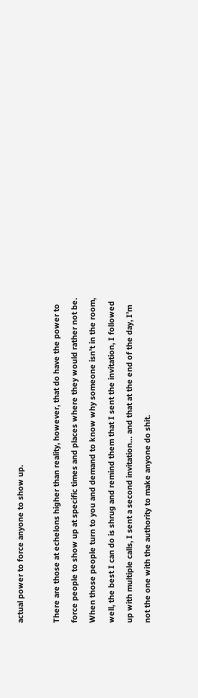actual power to force anyone to show up.

There are those at echelons higher than reality, however, that do have the power to force people to show up at specific times and places where they would rather not be. When those people turn to you and demand to know why someone isn’t in the room, well, the best I can do is shrug and remind them that I sent the invitation, I followed up with multiple calls, I sent a second invitation… and that at the end of the day, I’m not the one with the authority to make anyone do shit.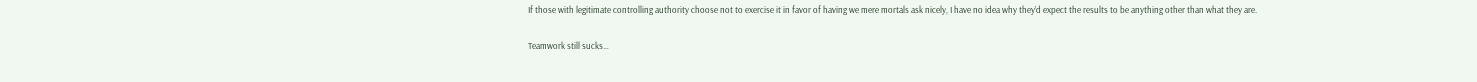If those with legitimate controlling authority choose not to exercise it in favor of having we mere mortals ask nicely, I have no idea why they’d expect the results to be anything other than what they are.

Teamwork still sucks…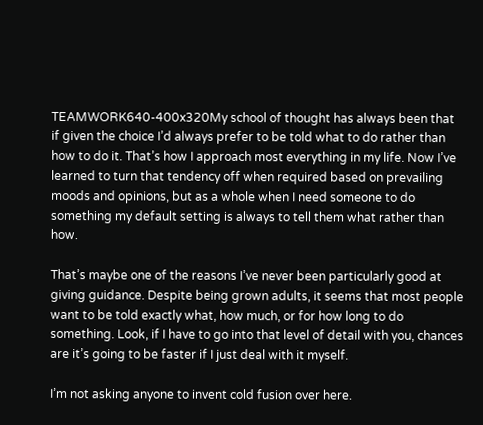TEAMWORK640-400x320My school of thought has always been that if given the choice I’d always prefer to be told what to do rather than how to do it. That’s how I approach most everything in my life. Now I’ve learned to turn that tendency off when required based on prevailing moods and opinions, but as a whole when I need someone to do something my default setting is always to tell them what rather than how.

That’s maybe one of the reasons I’ve never been particularly good at giving guidance. Despite being grown adults, it seems that most people want to be told exactly what, how much, or for how long to do something. Look, if I have to go into that level of detail with you, chances are it’s going to be faster if I just deal with it myself.

I’m not asking anyone to invent cold fusion over here.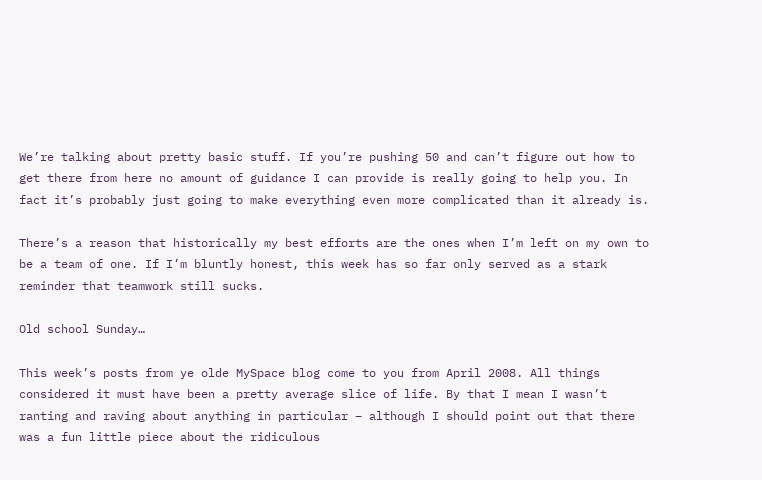We’re talking about pretty basic stuff. If you’re pushing 50 and can’t figure out how to get there from here no amount of guidance I can provide is really going to help you. In fact it’s probably just going to make everything even more complicated than it already is.

There’s a reason that historically my best efforts are the ones when I’m left on my own to be a team of one. If I’m bluntly honest, this week has so far only served as a stark reminder that teamwork still sucks.

Old school Sunday…

This week’s posts from ye olde MySpace blog come to you from April 2008. All things considered it must have been a pretty average slice of life. By that I mean I wasn’t ranting and raving about anything in particular – although I should point out that there was a fun little piece about the ridiculous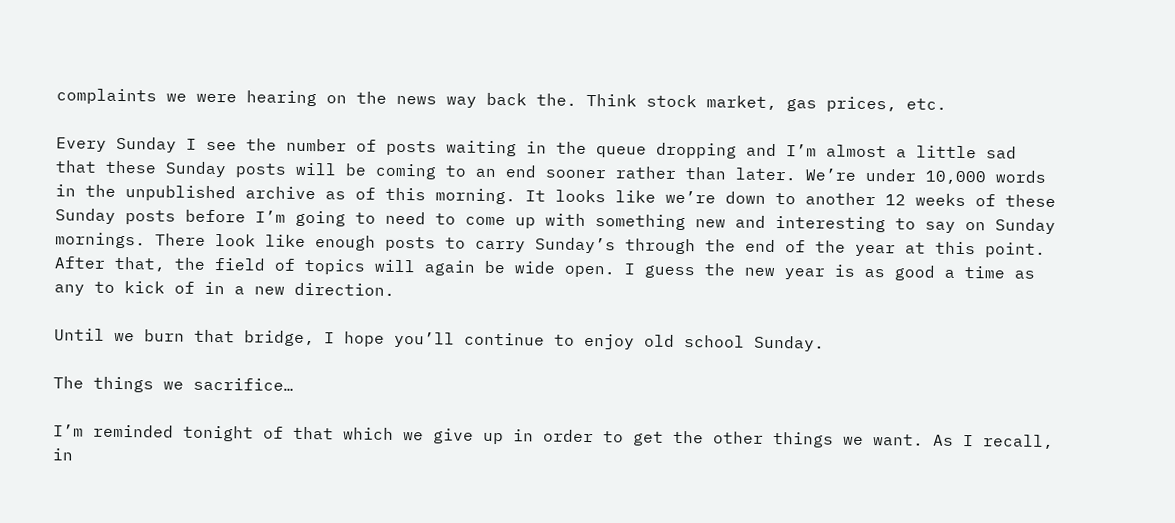complaints we were hearing on the news way back the. Think stock market, gas prices, etc.

Every Sunday I see the number of posts waiting in the queue dropping and I’m almost a little sad that these Sunday posts will be coming to an end sooner rather than later. We’re under 10,000 words in the unpublished archive as of this morning. It looks like we’re down to another 12 weeks of these Sunday posts before I’m going to need to come up with something new and interesting to say on Sunday mornings. There look like enough posts to carry Sunday’s through the end of the year at this point. After that, the field of topics will again be wide open. I guess the new year is as good a time as any to kick of in a new direction.

Until we burn that bridge, I hope you’ll continue to enjoy old school Sunday.

The things we sacrifice…

I’m reminded tonight of that which we give up in order to get the other things we want. As I recall, in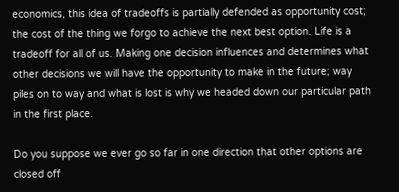economics, this idea of tradeoffs is partially defended as opportunity cost; the cost of the thing we forgo to achieve the next best option. Life is a tradeoff for all of us. Making one decision influences and determines what other decisions we will have the opportunity to make in the future; way piles on to way and what is lost is why we headed down our particular path in the first place.

Do you suppose we ever go so far in one direction that other options are closed off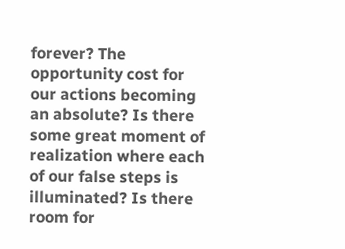forever? The opportunity cost for our actions becoming an absolute? Is there some great moment of realization where each of our false steps is illuminated? Is there room for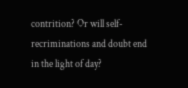contrition? Or will self-recriminations and doubt end in the light of day?